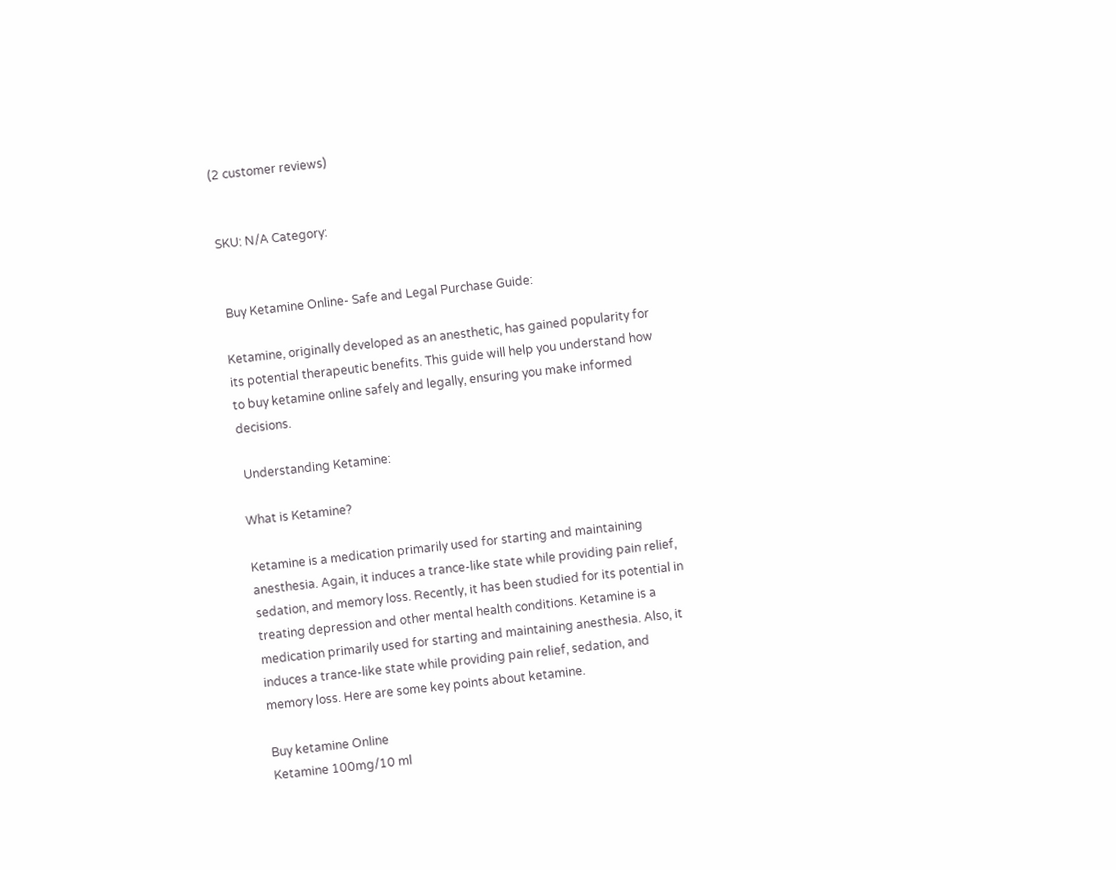(2 customer reviews)


SKU: N/A Category:


 Buy Ketamine Online- Safe and Legal Purchase Guide:

Ketamine, originally developed as an anesthetic, has gained popularity for its potential therapeutic benefits. This guide will help you understand how to buy ketamine online safely and legally, ensuring you make informed decisions.

 Understanding Ketamine:

What is Ketamine?

Ketamine is a medication primarily used for starting and maintaining anesthesia. Again, it induces a trance-like state while providing pain relief, sedation, and memory loss. Recently, it has been studied for its potential in treating depression and other mental health conditions. Ketamine is a medication primarily used for starting and maintaining anesthesia. Also, it induces a trance-like state while providing pain relief, sedation, and memory loss. Here are some key points about ketamine.

Buy ketamine Online
Ketamine 100mg/10 ml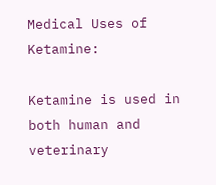Medical Uses of Ketamine:

Ketamine is used in both human and veterinary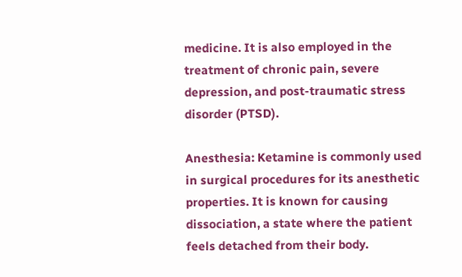medicine. It is also employed in the treatment of chronic pain, severe depression, and post-traumatic stress disorder (PTSD).

Anesthesia: Ketamine is commonly used in surgical procedures for its anesthetic properties. It is known for causing dissociation, a state where the patient feels detached from their body.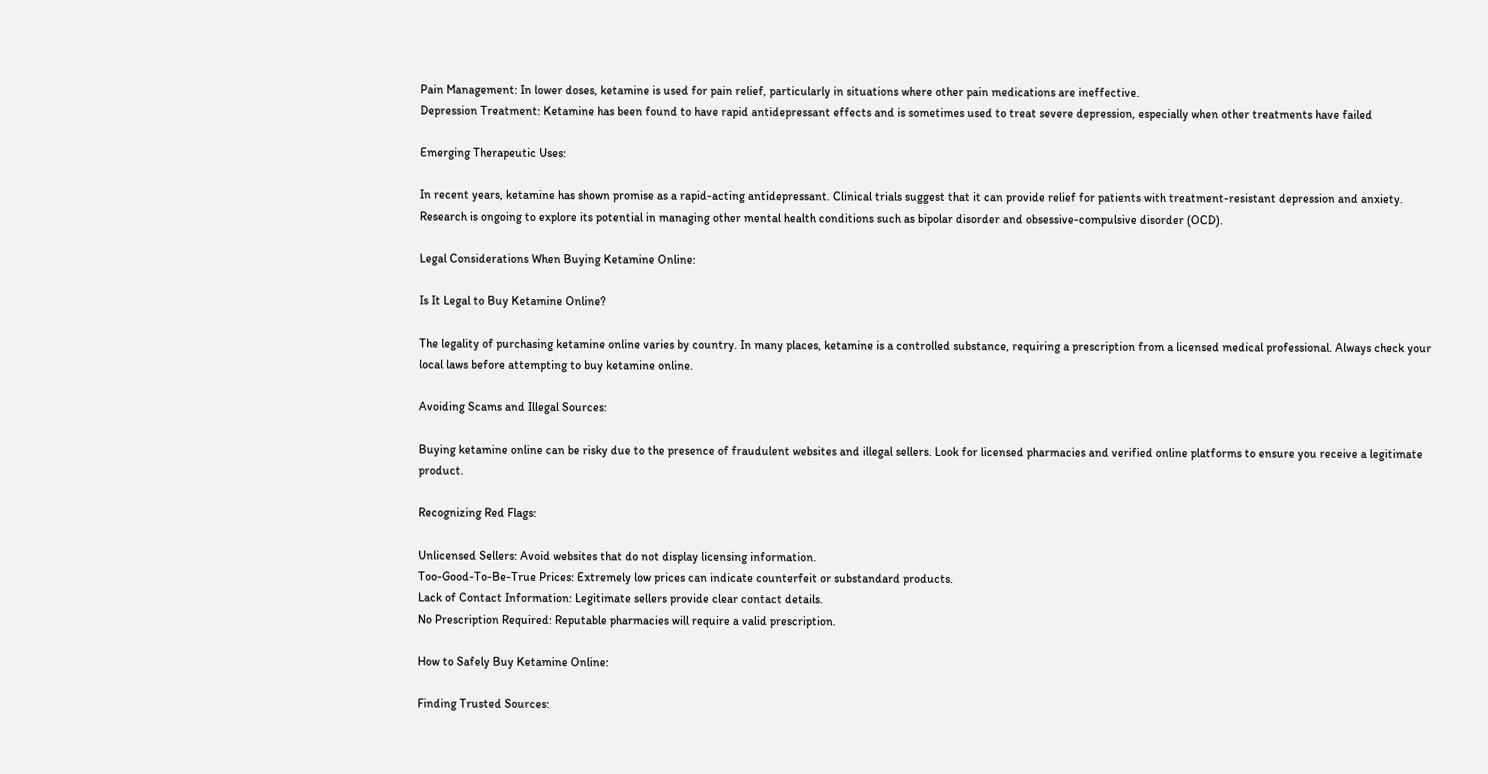Pain Management: In lower doses, ketamine is used for pain relief, particularly in situations where other pain medications are ineffective.
Depression Treatment: Ketamine has been found to have rapid antidepressant effects and is sometimes used to treat severe depression, especially when other treatments have failed

Emerging Therapeutic Uses:

In recent years, ketamine has shown promise as a rapid-acting antidepressant. Clinical trials suggest that it can provide relief for patients with treatment-resistant depression and anxiety. Research is ongoing to explore its potential in managing other mental health conditions such as bipolar disorder and obsessive-compulsive disorder (OCD).

Legal Considerations When Buying Ketamine Online:

Is It Legal to Buy Ketamine Online?

The legality of purchasing ketamine online varies by country. In many places, ketamine is a controlled substance, requiring a prescription from a licensed medical professional. Always check your local laws before attempting to buy ketamine online.

Avoiding Scams and Illegal Sources:

Buying ketamine online can be risky due to the presence of fraudulent websites and illegal sellers. Look for licensed pharmacies and verified online platforms to ensure you receive a legitimate product.

Recognizing Red Flags:

Unlicensed Sellers: Avoid websites that do not display licensing information.
Too-Good-To-Be-True Prices: Extremely low prices can indicate counterfeit or substandard products.
Lack of Contact Information: Legitimate sellers provide clear contact details.
No Prescription Required: Reputable pharmacies will require a valid prescription.

How to Safely Buy Ketamine Online:

Finding Trusted Sources: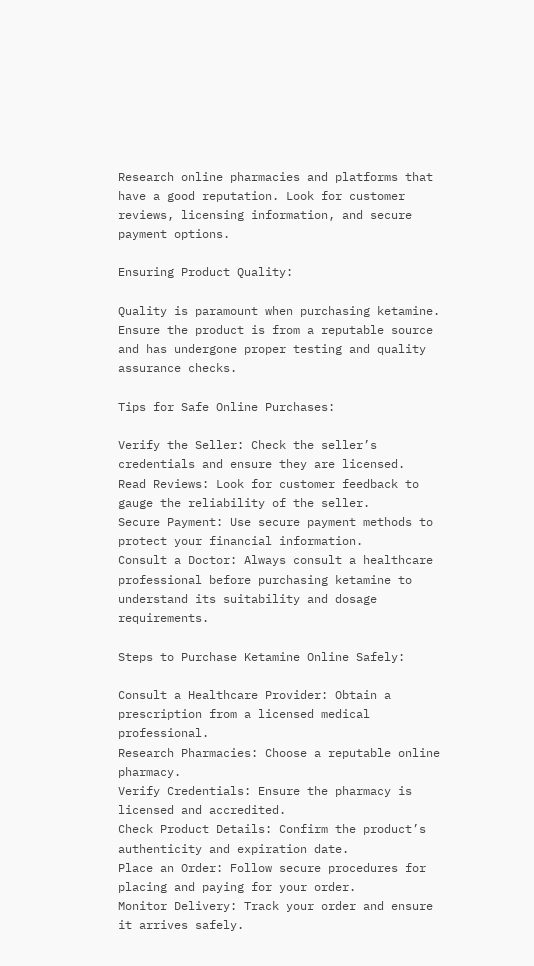Research online pharmacies and platforms that have a good reputation. Look for customer reviews, licensing information, and secure payment options.

Ensuring Product Quality:

Quality is paramount when purchasing ketamine. Ensure the product is from a reputable source and has undergone proper testing and quality assurance checks.

Tips for Safe Online Purchases:

Verify the Seller: Check the seller’s credentials and ensure they are licensed.
Read Reviews: Look for customer feedback to gauge the reliability of the seller.
Secure Payment: Use secure payment methods to protect your financial information.
Consult a Doctor: Always consult a healthcare professional before purchasing ketamine to understand its suitability and dosage requirements.

Steps to Purchase Ketamine Online Safely:

Consult a Healthcare Provider: Obtain a prescription from a licensed medical professional.
Research Pharmacies: Choose a reputable online pharmacy.
Verify Credentials: Ensure the pharmacy is licensed and accredited.
Check Product Details: Confirm the product’s authenticity and expiration date.
Place an Order: Follow secure procedures for placing and paying for your order.
Monitor Delivery: Track your order and ensure it arrives safely.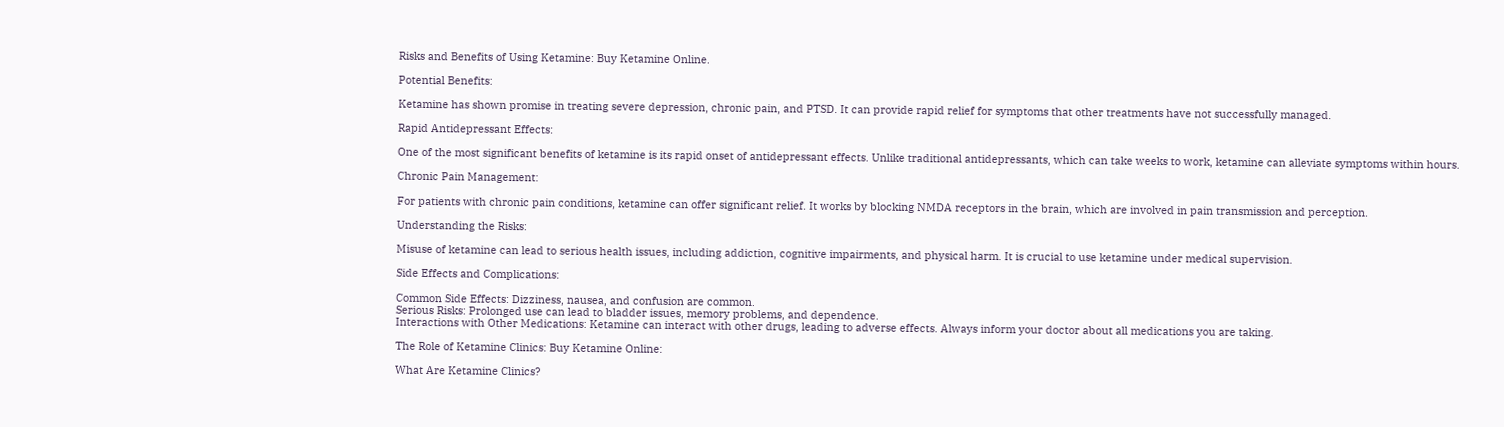Risks and Benefits of Using Ketamine: Buy Ketamine Online.

Potential Benefits:

Ketamine has shown promise in treating severe depression, chronic pain, and PTSD. It can provide rapid relief for symptoms that other treatments have not successfully managed.

Rapid Antidepressant Effects:

One of the most significant benefits of ketamine is its rapid onset of antidepressant effects. Unlike traditional antidepressants, which can take weeks to work, ketamine can alleviate symptoms within hours.

Chronic Pain Management:

For patients with chronic pain conditions, ketamine can offer significant relief. It works by blocking NMDA receptors in the brain, which are involved in pain transmission and perception.

Understanding the Risks:

Misuse of ketamine can lead to serious health issues, including addiction, cognitive impairments, and physical harm. It is crucial to use ketamine under medical supervision.

Side Effects and Complications:

Common Side Effects: Dizziness, nausea, and confusion are common.
Serious Risks: Prolonged use can lead to bladder issues, memory problems, and dependence.
Interactions with Other Medications: Ketamine can interact with other drugs, leading to adverse effects. Always inform your doctor about all medications you are taking.

The Role of Ketamine Clinics: Buy Ketamine Online:

What Are Ketamine Clinics?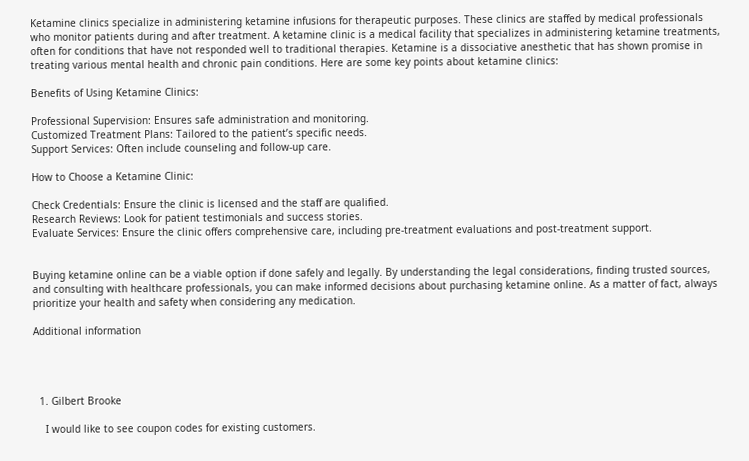Ketamine clinics specialize in administering ketamine infusions for therapeutic purposes. These clinics are staffed by medical professionals who monitor patients during and after treatment. A ketamine clinic is a medical facility that specializes in administering ketamine treatments, often for conditions that have not responded well to traditional therapies. Ketamine is a dissociative anesthetic that has shown promise in treating various mental health and chronic pain conditions. Here are some key points about ketamine clinics:

Benefits of Using Ketamine Clinics:

Professional Supervision: Ensures safe administration and monitoring.
Customized Treatment Plans: Tailored to the patient’s specific needs.
Support Services: Often include counseling and follow-up care.

How to Choose a Ketamine Clinic:

Check Credentials: Ensure the clinic is licensed and the staff are qualified.
Research Reviews: Look for patient testimonials and success stories.
Evaluate Services: Ensure the clinic offers comprehensive care, including pre-treatment evaluations and post-treatment support.


Buying ketamine online can be a viable option if done safely and legally. By understanding the legal considerations, finding trusted sources, and consulting with healthcare professionals, you can make informed decisions about purchasing ketamine online. As a matter of fact, always prioritize your health and safety when considering any medication.

Additional information




  1. Gilbert Brooke

    I would like to see coupon codes for existing customers.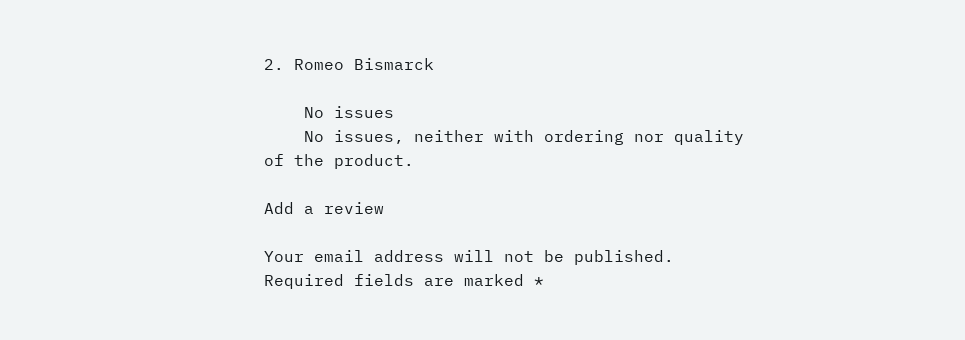2. Romeo Bismarck

    No issues
    No issues, neither with ordering nor quality of the product.

Add a review

Your email address will not be published. Required fields are marked *